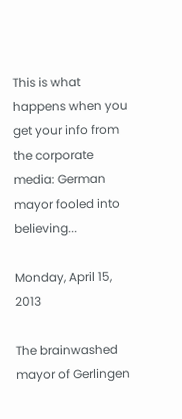This is what happens when you get your info from the corporate media: German mayor fooled into believing...

Monday, April 15, 2013

The brainwashed mayor of Gerlingen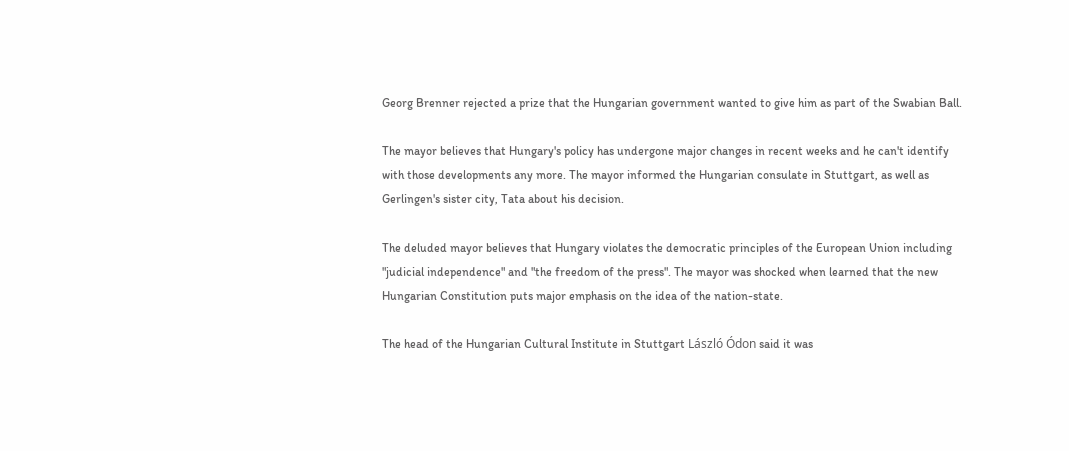Georg Brenner rejected a prize that the Hungarian government wanted to give him as part of the Swabian Ball.

The mayor believes that Hungary's policy has undergone major changes in recent weeks and he can't identify with those developments any more. The mayor informed the Hungarian consulate in Stuttgart, as well as Gerlingen's sister city, Tata about his decision.

The deluded mayor believes that Hungary violates the democratic principles of the European Union including "judicial independence" and "the freedom of the press". The mayor was shocked when learned that the new Hungarian Constitution puts major emphasis on the idea of the nation-state.

The head of the Hungarian Cultural Institute in Stuttgart László Ódon said it was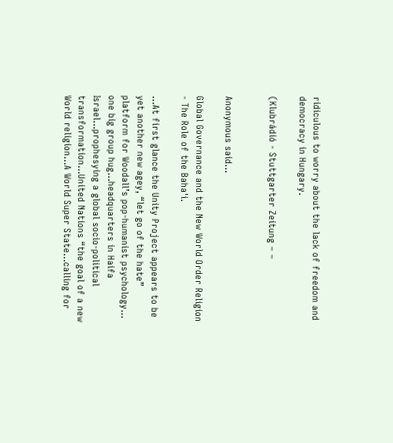ridiculous to worry about the lack of freedom and democracy in Hungary.

(Klubrádió - Stuttgarter Zeitung – –


Anonymous said...

Global Governance and the New World Order Religion - The Role of the Baha'i.

...At first glance the Unity Project appears to be yet another new agey, “let go of the hate” platform for Woodall’s pop-humanist psychology...
one big group hug...headquarters in Haifa Israel...prophesying a global socio-political transformation...United Nations “the goal of a new World religion...A World Super State...calling for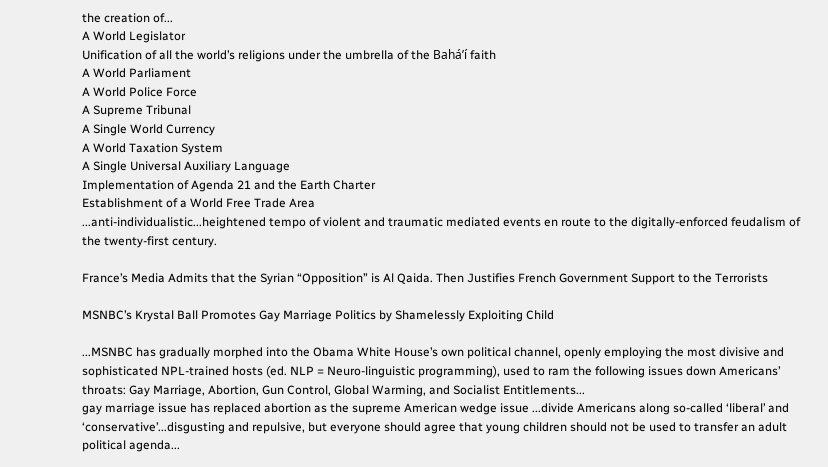the creation of...
A World Legislator
Unification of all the world’s religions under the umbrella of the Bahá’í faith
A World Parliament
A World Police Force
A Supreme Tribunal
A Single World Currency
A World Taxation System
A Single Universal Auxiliary Language
Implementation of Agenda 21 and the Earth Charter
Establishment of a World Free Trade Area
...anti-individualistic...heightened tempo of violent and traumatic mediated events en route to the digitally-enforced feudalism of the twenty-first century.

France’s Media Admits that the Syrian “Opposition” is Al Qaida. Then Justifies French Government Support to the Terrorists

MSNBC’s Krystal Ball Promotes Gay Marriage Politics by Shamelessly Exploiting Child

...MSNBC has gradually morphed into the Obama White House’s own political channel, openly employing the most divisive and sophisticated NPL-trained hosts (ed. NLP = Neuro-linguistic programming), used to ram the following issues down Americans’ throats: Gay Marriage, Abortion, Gun Control, Global Warming, and Socialist Entitlements...
gay marriage issue has replaced abortion as the supreme American wedge issue ...divide Americans along so-called ‘liberal’ and ‘conservative’...disgusting and repulsive, but everyone should agree that young children should not be used to transfer an adult political agenda...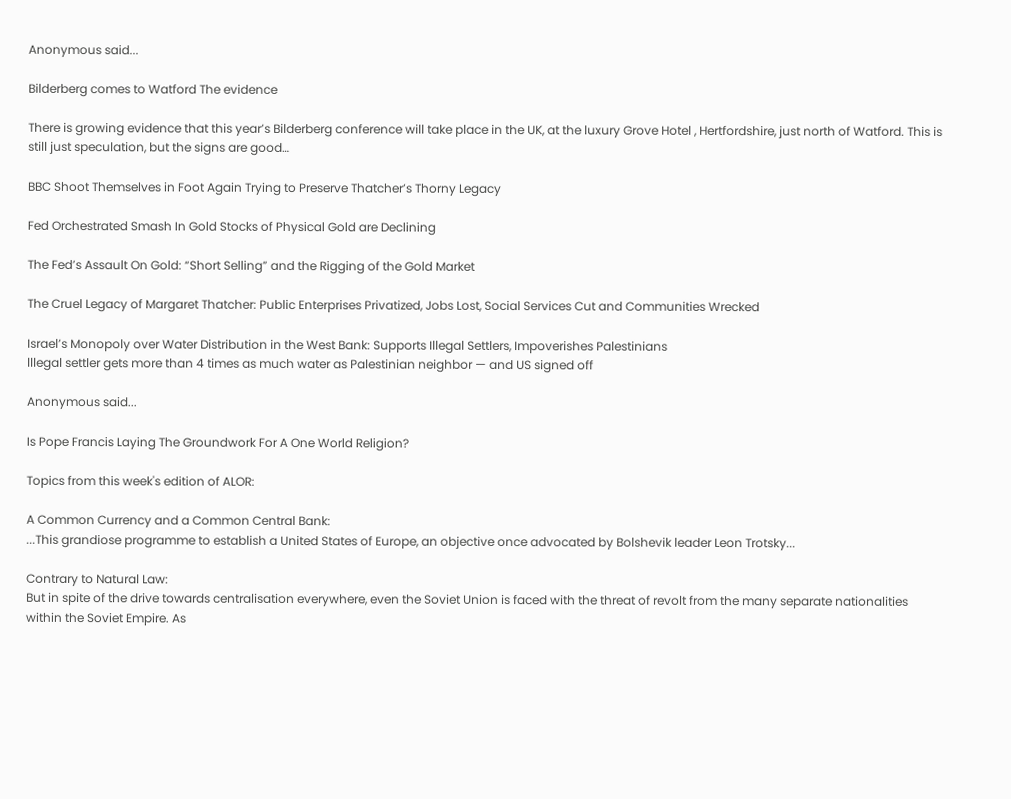Anonymous said...

Bilderberg comes to Watford The evidence

There is growing evidence that this year’s Bilderberg conference will take place in the UK, at the luxury Grove Hotel , Hertfordshire, just north of Watford. This is still just speculation, but the signs are good…

BBC Shoot Themselves in Foot Again Trying to Preserve Thatcher’s Thorny Legacy

Fed Orchestrated Smash In Gold Stocks of Physical Gold are Declining

The Fed’s Assault On Gold: “Short Selling” and the Rigging of the Gold Market

The Cruel Legacy of Margaret Thatcher: Public Enterprises Privatized, Jobs Lost, Social Services Cut and Communities Wrecked

Israel’s Monopoly over Water Distribution in the West Bank: Supports Illegal Settlers, Impoverishes Palestinians
lllegal settler gets more than 4 times as much water as Palestinian neighbor — and US signed off

Anonymous said...

Is Pope Francis Laying The Groundwork For A One World Religion?

Topics from this week's edition of ALOR:

A Common Currency and a Common Central Bank:
...This grandiose programme to establish a United States of Europe, an objective once advocated by Bolshevik leader Leon Trotsky...

Contrary to Natural Law:
But in spite of the drive towards centralisation everywhere, even the Soviet Union is faced with the threat of revolt from the many separate nationalities within the Soviet Empire. As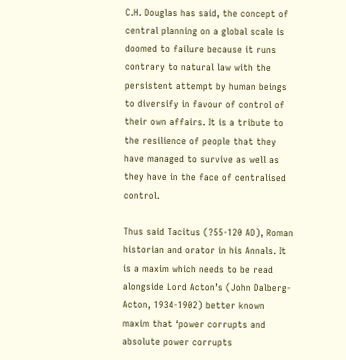C.H. Douglas has said, the concept of central planning on a global scale is doomed to failure because it runs contrary to natural law with the persistent attempt by human beings to diversify in favour of control of their own affairs. It is a tribute to the resilience of people that they have managed to survive as well as they have in the face of centralised control.

Thus said Tacitus (?55-120 AD), Roman historian and orator in his Annals. It is a maxim which needs to be read alongside Lord Acton’s (John Dalberg-Acton, 1934-1902) better known maxim that ‘power corrupts and absolute power corrupts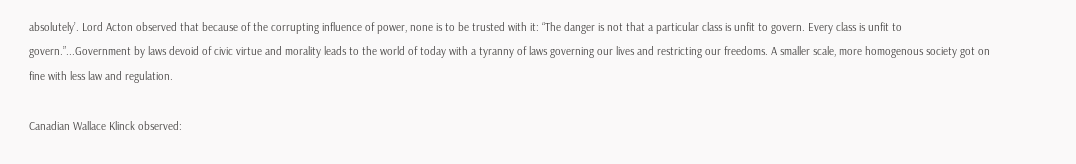absolutely’. Lord Acton observed that because of the corrupting influence of power, none is to be trusted with it: “The danger is not that a particular class is unfit to govern. Every class is unfit to govern.”...Government by laws devoid of civic virtue and morality leads to the world of today with a tyranny of laws governing our lives and restricting our freedoms. A smaller scale, more homogenous society got on fine with less law and regulation.

Canadian Wallace Klinck observed: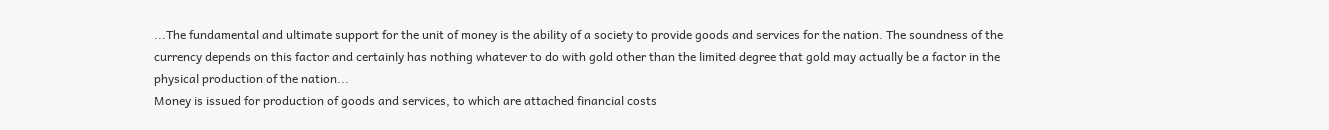...The fundamental and ultimate support for the unit of money is the ability of a society to provide goods and services for the nation. The soundness of the currency depends on this factor and certainly has nothing whatever to do with gold other than the limited degree that gold may actually be a factor in the physical production of the nation...
Money is issued for production of goods and services, to which are attached financial costs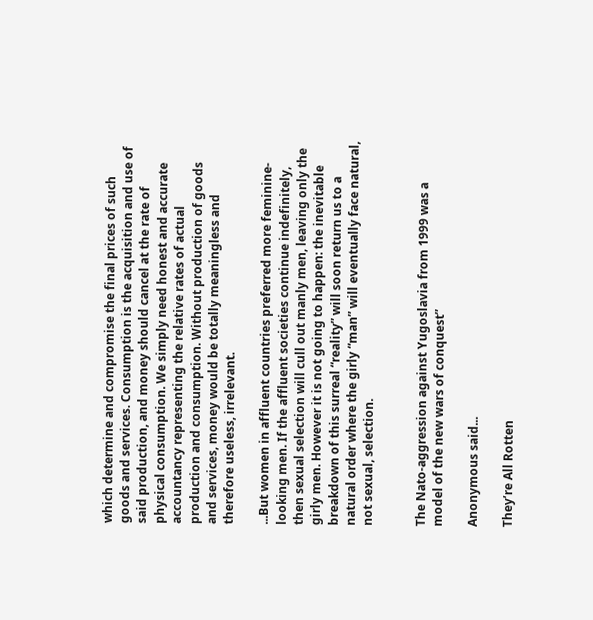which determine and compromise the final prices of such goods and services. Consumption is the acquisition and use of said production, and money should cancel at the rate of physical consumption. We simply need honest and accurate accountancy representing the relative rates of actual production and consumption. Without production of goods and services, money would be totally meaningless and therefore useless, irrelevant.

...But women in affluent countries preferred more feminine-looking men. If the affluent societies continue indefinitely, then sexual selection will cull out manly men, leaving only the girly men. However it is not going to happen: the inevitable breakdown of this surreal “reality” will soon return us to a natural order where the girly “man” will eventually face natural, not sexual, selection.


The Nato-aggression against Yugoslavia from 1999 was a model of the new wars of conquest”

Anonymous said...

They’re All Rotten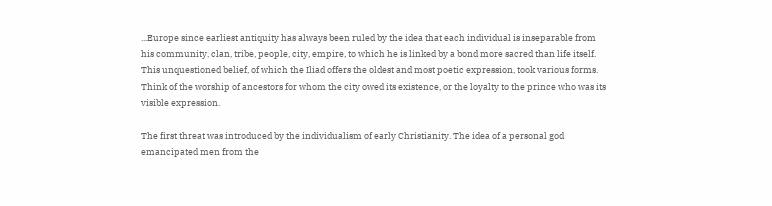...Europe since earliest antiquity has always been ruled by the idea that each individual is inseparable from his community, clan, tribe, people, city, empire, to which he is linked by a bond more sacred than life itself. This unquestioned belief, of which the Iliad offers the oldest and most poetic expression, took various forms. Think of the worship of ancestors for whom the city owed its existence, or the loyalty to the prince who was its visible expression.

The first threat was introduced by the individualism of early Christianity. The idea of a personal god emancipated men from the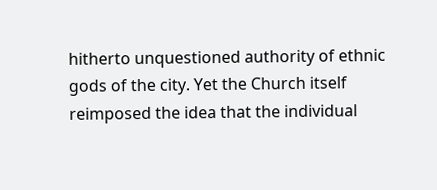hitherto unquestioned authority of ethnic gods of the city. Yet the Church itself reimposed the idea that the individual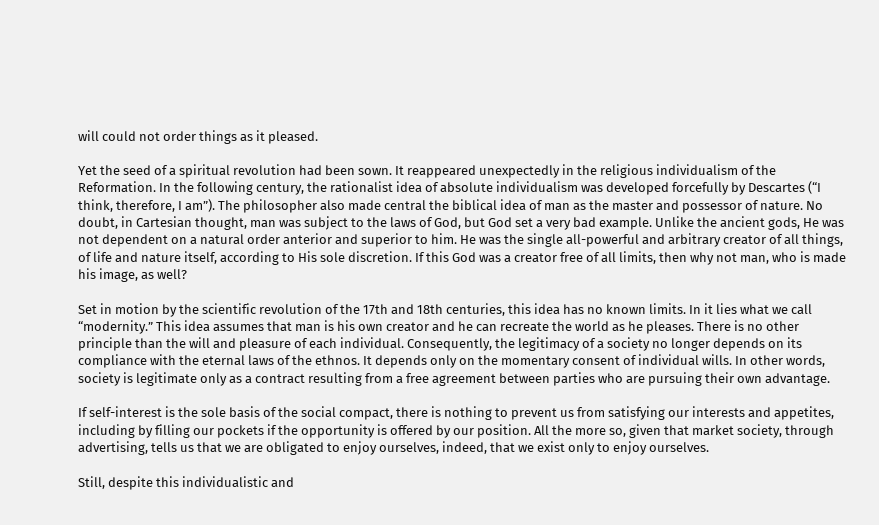will could not order things as it pleased.

Yet the seed of a spiritual revolution had been sown. It reappeared unexpectedly in the religious individualism of the Reformation. In the following century, the rationalist idea of absolute individualism was developed forcefully by Descartes (“I think, therefore, I am”). The philosopher also made central the biblical idea of man as the master and possessor of nature. No doubt, in Cartesian thought, man was subject to the laws of God, but God set a very bad example. Unlike the ancient gods, He was not dependent on a natural order anterior and superior to him. He was the single all-powerful and arbitrary creator of all things, of life and nature itself, according to His sole discretion. If this God was a creator free of all limits, then why not man, who is made his image, as well?

Set in motion by the scientific revolution of the 17th and 18th centuries, this idea has no known limits. In it lies what we call “modernity.” This idea assumes that man is his own creator and he can recreate the world as he pleases. There is no other principle than the will and pleasure of each individual. Consequently, the legitimacy of a society no longer depends on its compliance with the eternal laws of the ethnos. It depends only on the momentary consent of individual wills. In other words, society is legitimate only as a contract resulting from a free agreement between parties who are pursuing their own advantage.

If self-interest is the sole basis of the social compact, there is nothing to prevent us from satisfying our interests and appetites, including by filling our pockets if the opportunity is offered by our position. All the more so, given that market society, through advertising, tells us that we are obligated to enjoy ourselves, indeed, that we exist only to enjoy ourselves.

Still, despite this individualistic and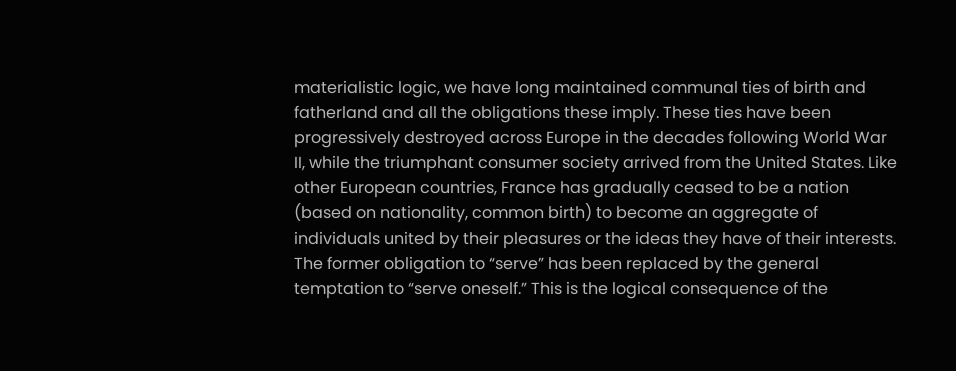materialistic logic, we have long maintained communal ties of birth and fatherland and all the obligations these imply. These ties have been progressively destroyed across Europe in the decades following World War II, while the triumphant consumer society arrived from the United States. Like other European countries, France has gradually ceased to be a nation (based on nationality, common birth) to become an aggregate of individuals united by their pleasures or the ideas they have of their interests. The former obligation to “serve” has been replaced by the general temptation to “serve oneself.” This is the logical consequence of the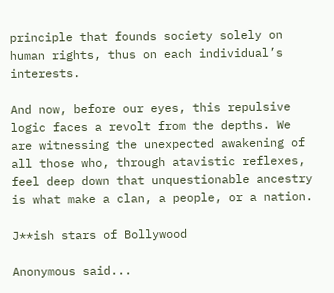principle that founds society solely on human rights, thus on each individual’s interests.

And now, before our eyes, this repulsive logic faces a revolt from the depths. We are witnessing the unexpected awakening of all those who, through atavistic reflexes, feel deep down that unquestionable ancestry is what make a clan, a people, or a nation.

J**ish stars of Bollywood

Anonymous said...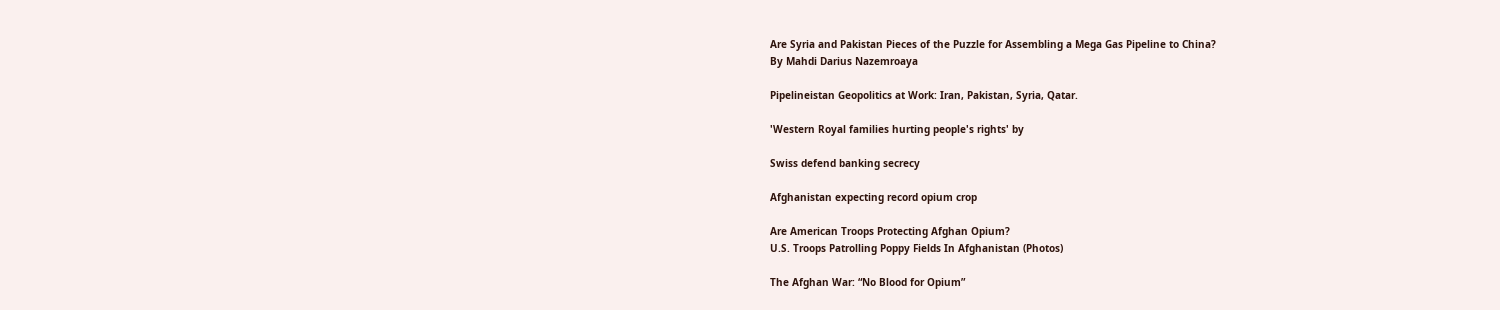Are Syria and Pakistan Pieces of the Puzzle for Assembling a Mega Gas Pipeline to China?
By Mahdi Darius Nazemroaya

Pipelineistan Geopolitics at Work: Iran, Pakistan, Syria, Qatar.

'Western Royal families hurting people's rights' by

Swiss defend banking secrecy

Afghanistan expecting record opium crop

Are American Troops Protecting Afghan Opium?
U.S. Troops Patrolling Poppy Fields In Afghanistan (Photos)

The Afghan War: “No Blood for Opium”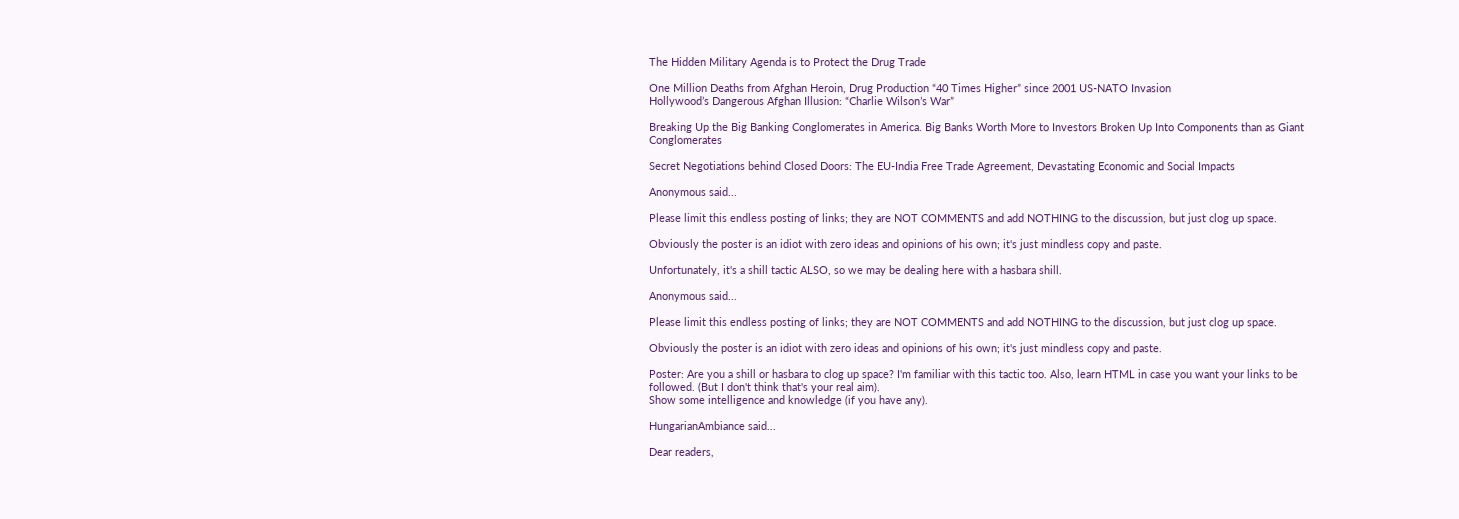The Hidden Military Agenda is to Protect the Drug Trade

One Million Deaths from Afghan Heroin, Drug Production “40 Times Higher” since 2001 US-NATO Invasion
Hollywood’s Dangerous Afghan Illusion: “Charlie Wilson’s War”

Breaking Up the Big Banking Conglomerates in America. Big Banks Worth More to Investors Broken Up Into Components than as Giant Conglomerates

Secret Negotiations behind Closed Doors: The EU-India Free Trade Agreement, Devastating Economic and Social Impacts

Anonymous said...

Please limit this endless posting of links; they are NOT COMMENTS and add NOTHING to the discussion, but just clog up space.

Obviously the poster is an idiot with zero ideas and opinions of his own; it's just mindless copy and paste.

Unfortunately, it's a shill tactic ALSO, so we may be dealing here with a hasbara shill.

Anonymous said...

Please limit this endless posting of links; they are NOT COMMENTS and add NOTHING to the discussion, but just clog up space.

Obviously the poster is an idiot with zero ideas and opinions of his own; it's just mindless copy and paste.

Poster: Are you a shill or hasbara to clog up space? I'm familiar with this tactic too. Also, learn HTML in case you want your links to be followed. (But I don't think that's your real aim).
Show some intelligence and knowledge (if you have any).

HungarianAmbiance said...

Dear readers,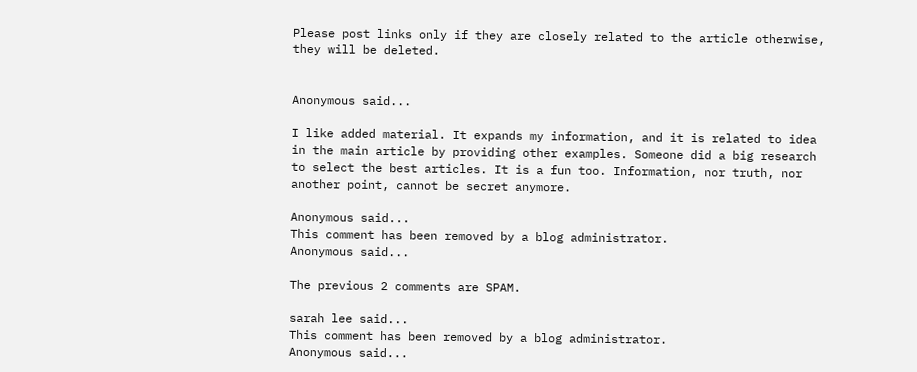Please post links only if they are closely related to the article otherwise, they will be deleted.


Anonymous said...

I like added material. It expands my information, and it is related to idea in the main article by providing other examples. Someone did a big research to select the best articles. It is a fun too. Information, nor truth, nor another point, cannot be secret anymore.

Anonymous said...
This comment has been removed by a blog administrator.
Anonymous said...

The previous 2 comments are SPAM.

sarah lee said...
This comment has been removed by a blog administrator.
Anonymous said...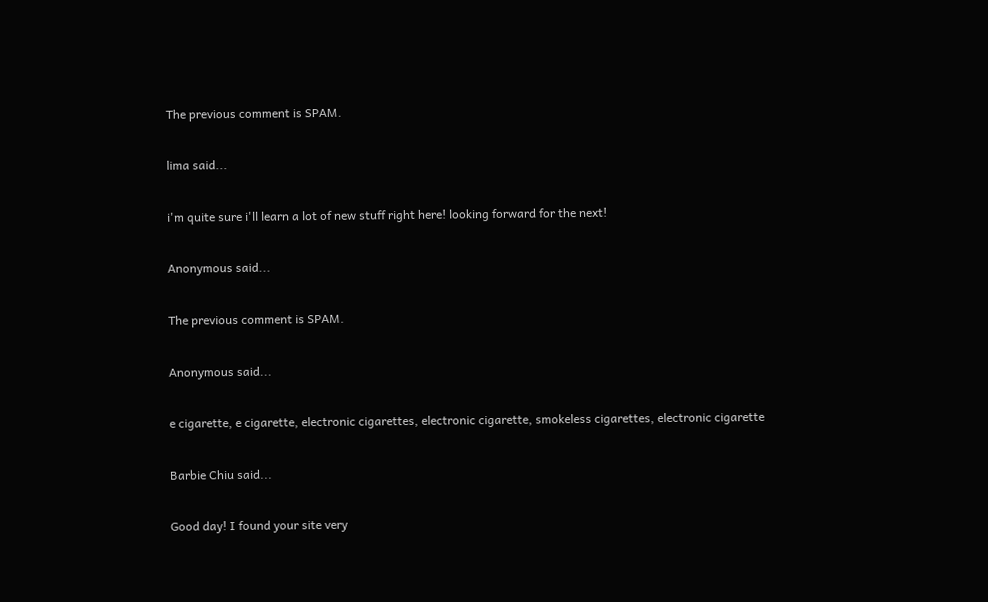The previous comment is SPAM.

lima said...

i'm quite sure i'll learn a lot of new stuff right here! looking forward for the next!

Anonymous said...

The previous comment is SPAM.

Anonymous said...

e cigarette, e cigarette, electronic cigarettes, electronic cigarette, smokeless cigarettes, electronic cigarette

Barbie Chiu said...

Good day! I found your site very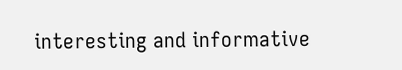interesting and informative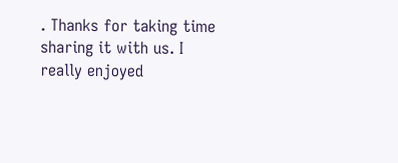. Thanks for taking time sharing it with us. I really enjoyed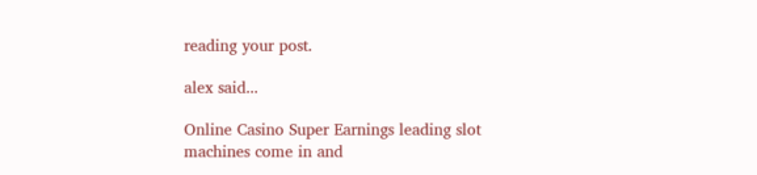reading your post.

alex said...

Online Casino Super Earnings leading slot machines come in and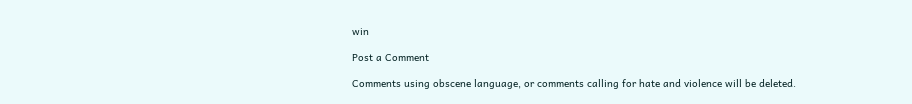win

Post a Comment

Comments using obscene language, or comments calling for hate and violence will be deleted.